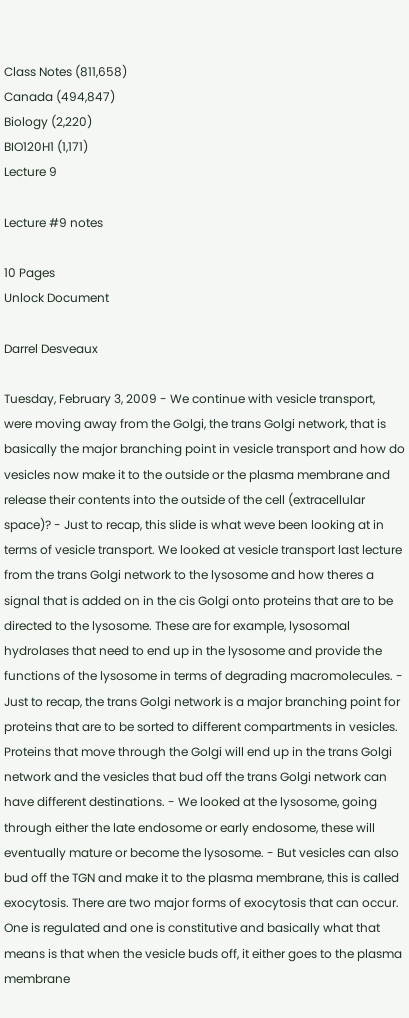Class Notes (811,658)
Canada (494,847)
Biology (2,220)
BIO120H1 (1,171)
Lecture 9

Lecture #9 notes

10 Pages
Unlock Document

Darrel Desveaux

Tuesday, February 3, 2009 - We continue with vesicle transport, were moving away from the Golgi, the trans Golgi network, that is basically the major branching point in vesicle transport and how do vesicles now make it to the outside or the plasma membrane and release their contents into the outside of the cell (extracellular space)? - Just to recap, this slide is what weve been looking at in terms of vesicle transport. We looked at vesicle transport last lecture from the trans Golgi network to the lysosome and how theres a signal that is added on in the cis Golgi onto proteins that are to be directed to the lysosome. These are for example, lysosomal hydrolases that need to end up in the lysosome and provide the functions of the lysosome in terms of degrading macromolecules. - Just to recap, the trans Golgi network is a major branching point for proteins that are to be sorted to different compartments in vesicles. Proteins that move through the Golgi will end up in the trans Golgi network and the vesicles that bud off the trans Golgi network can have different destinations. - We looked at the lysosome, going through either the late endosome or early endosome, these will eventually mature or become the lysosome. - But vesicles can also bud off the TGN and make it to the plasma membrane, this is called exocytosis. There are two major forms of exocytosis that can occur. One is regulated and one is constitutive and basically what that means is that when the vesicle buds off, it either goes to the plasma membrane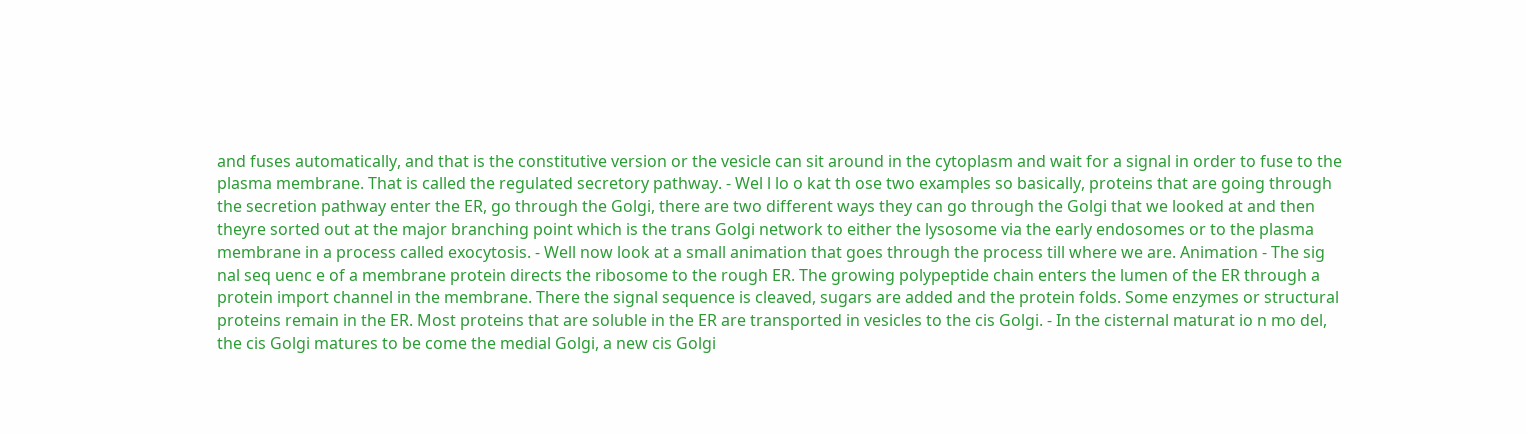and fuses automatically, and that is the constitutive version or the vesicle can sit around in the cytoplasm and wait for a signal in order to fuse to the plasma membrane. That is called the regulated secretory pathway. - Wel l lo o kat th ose two examples so basically, proteins that are going through the secretion pathway enter the ER, go through the Golgi, there are two different ways they can go through the Golgi that we looked at and then theyre sorted out at the major branching point which is the trans Golgi network to either the lysosome via the early endosomes or to the plasma membrane in a process called exocytosis. - Well now look at a small animation that goes through the process till where we are. Animation - The sig nal seq uenc e of a membrane protein directs the ribosome to the rough ER. The growing polypeptide chain enters the lumen of the ER through a protein import channel in the membrane. There the signal sequence is cleaved, sugars are added and the protein folds. Some enzymes or structural proteins remain in the ER. Most proteins that are soluble in the ER are transported in vesicles to the cis Golgi. - In the cisternal maturat io n mo del, the cis Golgi matures to be come the medial Golgi, a new cis Golgi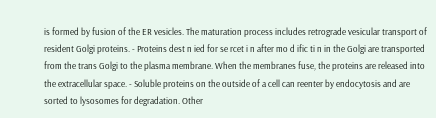is formed by fusion of the ER vesicles. The maturation process includes retrograde vesicular transport of resident Golgi proteins. - Proteins dest n ied for se rcet i n after mo d ific ti n in the Golgi are transported from the trans Golgi to the plasma membrane. When the membranes fuse, the proteins are released into the extracellular space. - Soluble proteins on the outside of a cell can reenter by endocytosis and are sorted to lysosomes for degradation. Other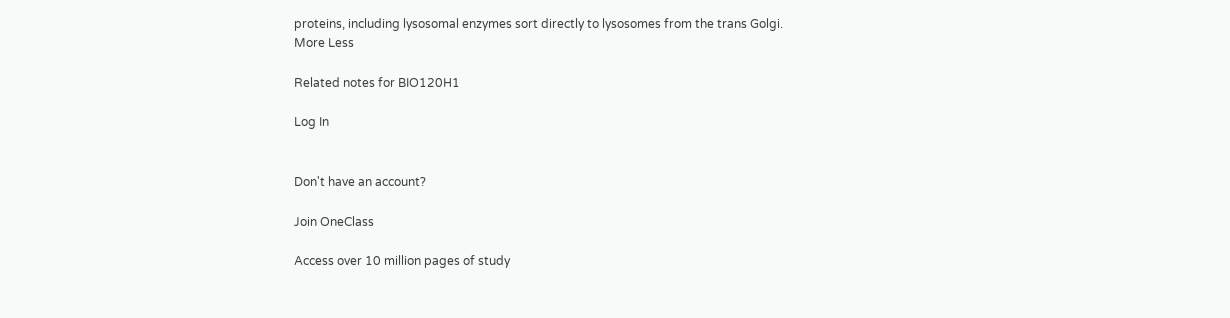proteins, including lysosomal enzymes sort directly to lysosomes from the trans Golgi.
More Less

Related notes for BIO120H1

Log In


Don't have an account?

Join OneClass

Access over 10 million pages of study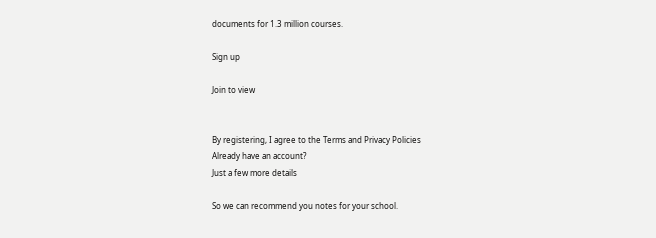documents for 1.3 million courses.

Sign up

Join to view


By registering, I agree to the Terms and Privacy Policies
Already have an account?
Just a few more details

So we can recommend you notes for your school.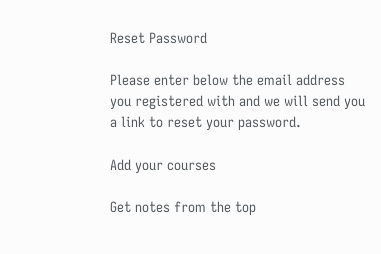Reset Password

Please enter below the email address you registered with and we will send you a link to reset your password.

Add your courses

Get notes from the top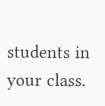students in your class.